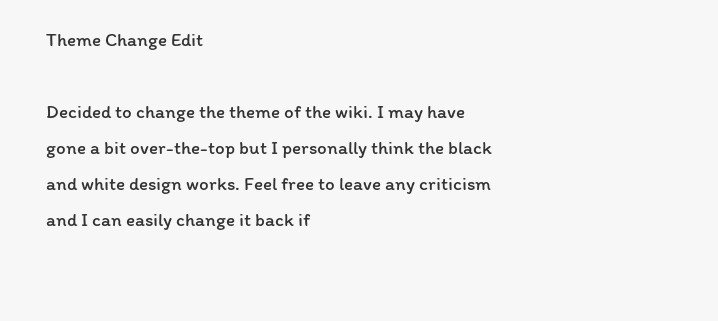Theme Change Edit

Decided to change the theme of the wiki. I may have gone a bit over-the-top but I personally think the black and white design works. Feel free to leave any criticism and I can easily change it back if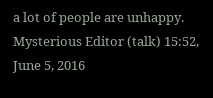a lot of people are unhappy. Mysterious Editor (talk) 15:52, June 5, 2016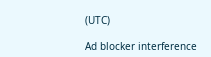(UTC)

Ad blocker interference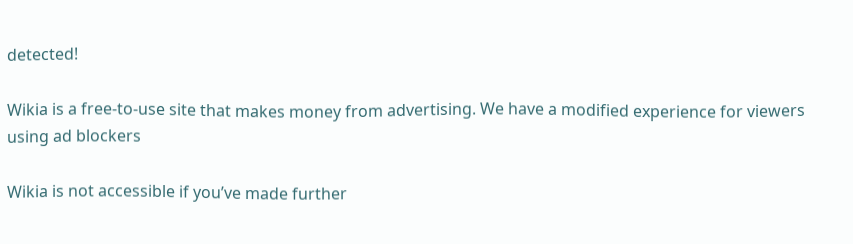detected!

Wikia is a free-to-use site that makes money from advertising. We have a modified experience for viewers using ad blockers

Wikia is not accessible if you’ve made further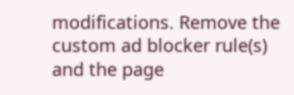modifications. Remove the custom ad blocker rule(s) and the page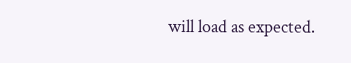will load as expected.